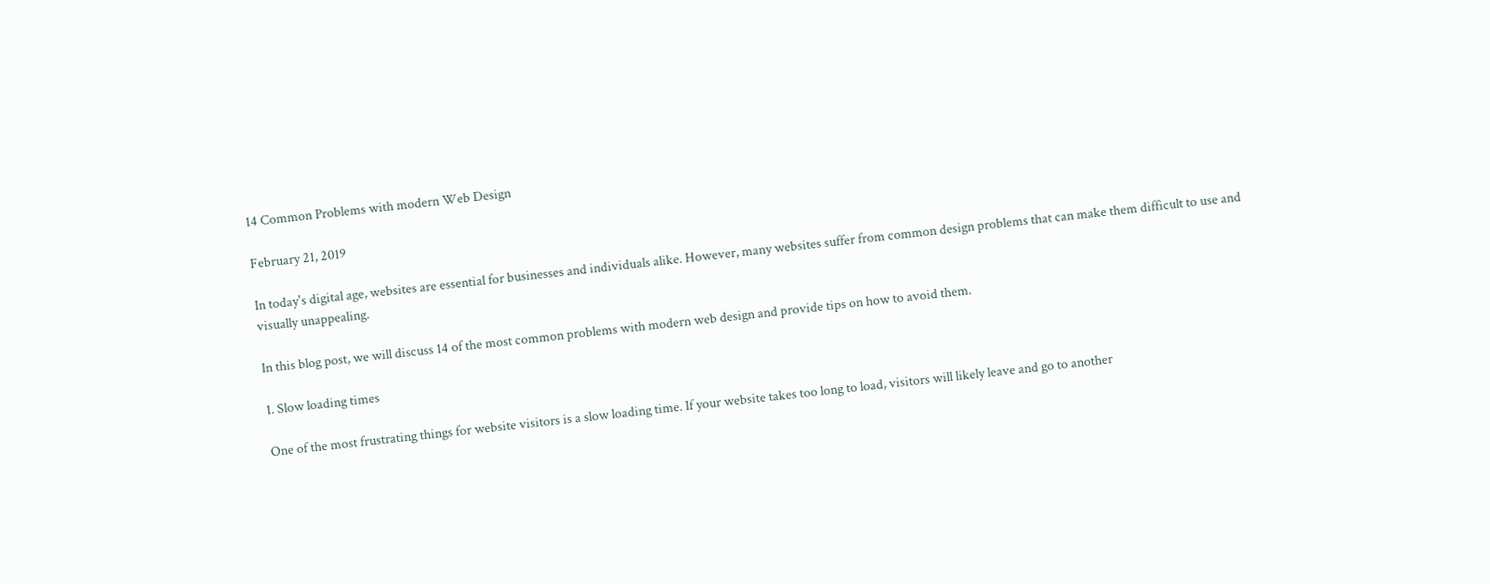14 Common Problems with modern Web Design

February 21, 2019

In today's digital age, websites are essential for businesses and individuals alike. However, many websites suffer from common design problems that can make them difficult to use and visually unappealing.

In this blog post, we will discuss 14 of the most common problems with modern web design and provide tips on how to avoid them.

1. Slow loading times

One of the most frustrating things for website visitors is a slow loading time. If your website takes too long to load, visitors will likely leave and go to another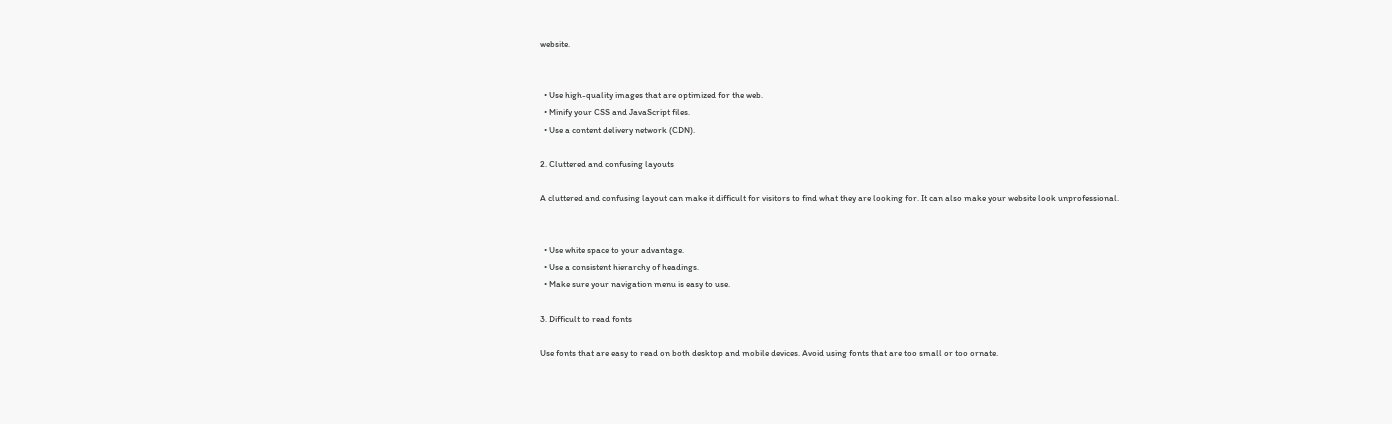website.


  • Use high-quality images that are optimized for the web.
  • Minify your CSS and JavaScript files.
  • Use a content delivery network (CDN).

2. Cluttered and confusing layouts

A cluttered and confusing layout can make it difficult for visitors to find what they are looking for. It can also make your website look unprofessional.


  • Use white space to your advantage.
  • Use a consistent hierarchy of headings.
  • Make sure your navigation menu is easy to use.

3. Difficult to read fonts

Use fonts that are easy to read on both desktop and mobile devices. Avoid using fonts that are too small or too ornate.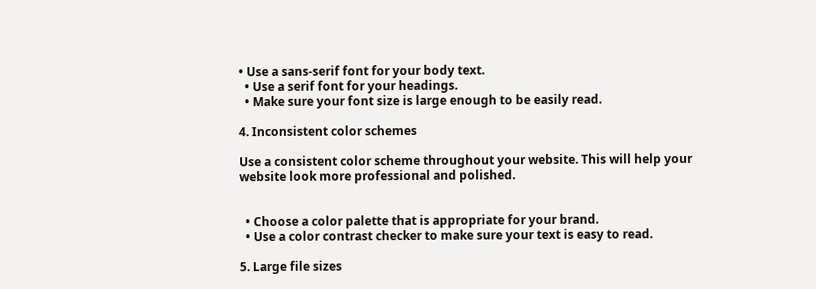• Use a sans-serif font for your body text.
  • Use a serif font for your headings.
  • Make sure your font size is large enough to be easily read.

4. Inconsistent color schemes

Use a consistent color scheme throughout your website. This will help your website look more professional and polished.


  • Choose a color palette that is appropriate for your brand.
  • Use a color contrast checker to make sure your text is easy to read.

5. Large file sizes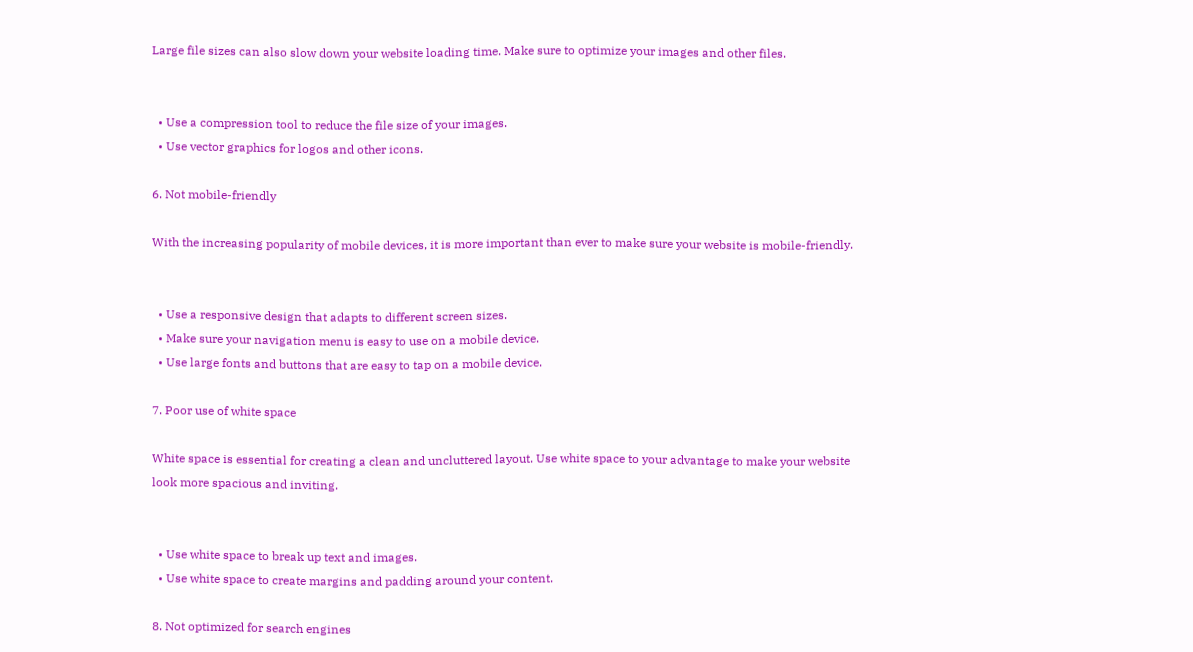Large file sizes can also slow down your website loading time. Make sure to optimize your images and other files.


  • Use a compression tool to reduce the file size of your images.
  • Use vector graphics for logos and other icons.

6. Not mobile-friendly

With the increasing popularity of mobile devices, it is more important than ever to make sure your website is mobile-friendly.


  • Use a responsive design that adapts to different screen sizes.
  • Make sure your navigation menu is easy to use on a mobile device.
  • Use large fonts and buttons that are easy to tap on a mobile device.

7. Poor use of white space

White space is essential for creating a clean and uncluttered layout. Use white space to your advantage to make your website look more spacious and inviting.


  • Use white space to break up text and images.
  • Use white space to create margins and padding around your content.

8. Not optimized for search engines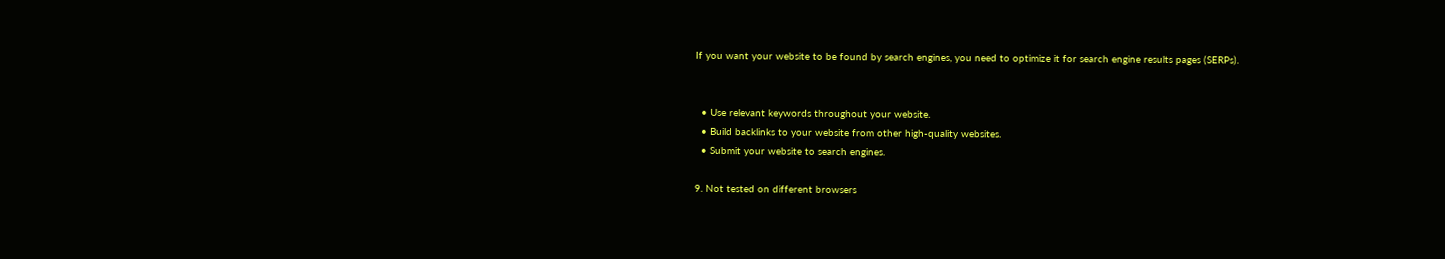If you want your website to be found by search engines, you need to optimize it for search engine results pages (SERPs).


  • Use relevant keywords throughout your website.
  • Build backlinks to your website from other high-quality websites.
  • Submit your website to search engines.

9. Not tested on different browsers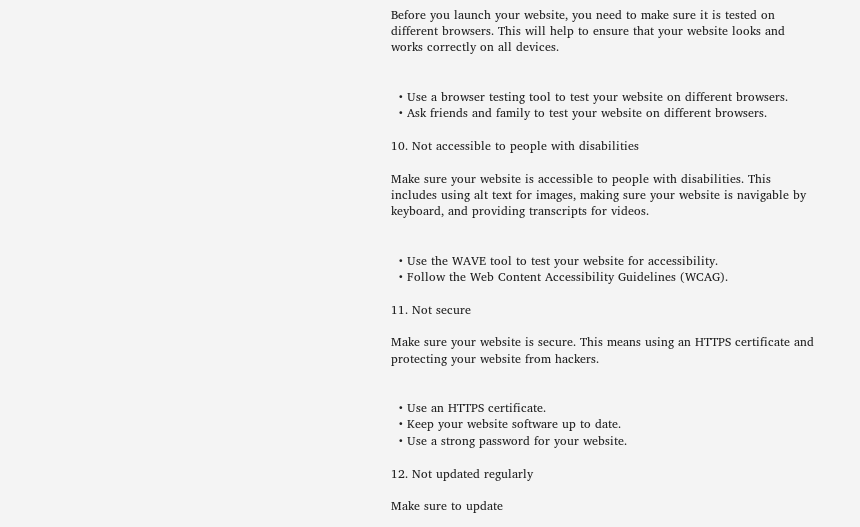Before you launch your website, you need to make sure it is tested on different browsers. This will help to ensure that your website looks and works correctly on all devices.


  • Use a browser testing tool to test your website on different browsers.
  • Ask friends and family to test your website on different browsers.

10. Not accessible to people with disabilities

Make sure your website is accessible to people with disabilities. This includes using alt text for images, making sure your website is navigable by keyboard, and providing transcripts for videos.


  • Use the WAVE tool to test your website for accessibility.
  • Follow the Web Content Accessibility Guidelines (WCAG).

11. Not secure

Make sure your website is secure. This means using an HTTPS certificate and protecting your website from hackers.


  • Use an HTTPS certificate.
  • Keep your website software up to date.
  • Use a strong password for your website.

12. Not updated regularly

Make sure to update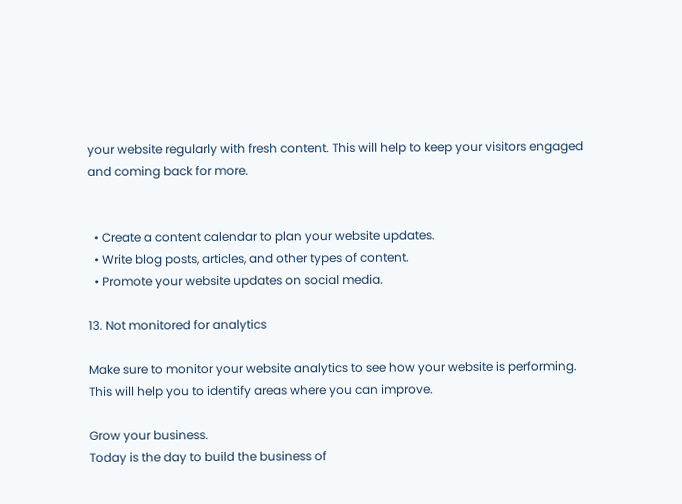your website regularly with fresh content. This will help to keep your visitors engaged and coming back for more.


  • Create a content calendar to plan your website updates.
  • Write blog posts, articles, and other types of content.
  • Promote your website updates on social media.

13. Not monitored for analytics

Make sure to monitor your website analytics to see how your website is performing. This will help you to identify areas where you can improve.

Grow your business.
Today is the day to build the business of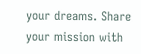your dreams. Share your mission with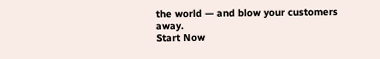the world — and blow your customers away.
Start Now